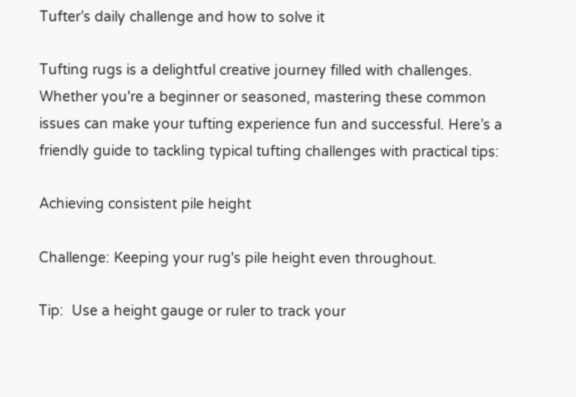Tufter’s daily challenge and how to solve it

Tufting rugs is a delightful creative journey filled with challenges. Whether you're a beginner or seasoned, mastering these common issues can make your tufting experience fun and successful. Here’s a friendly guide to tackling typical tufting challenges with practical tips:

Achieving consistent pile height

Challenge: Keeping your rug's pile height even throughout.

Tip:  Use a height gauge or ruler to track your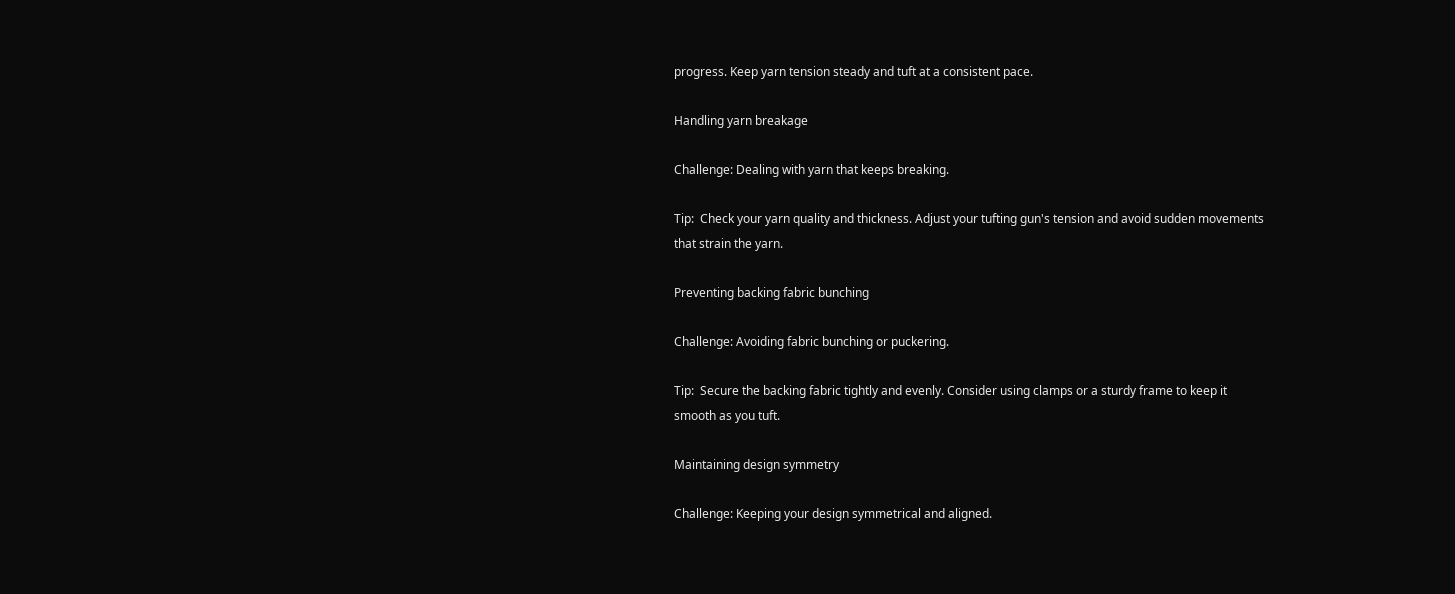progress. Keep yarn tension steady and tuft at a consistent pace.

Handling yarn breakage

Challenge: Dealing with yarn that keeps breaking.

Tip:  Check your yarn quality and thickness. Adjust your tufting gun's tension and avoid sudden movements that strain the yarn.

Preventing backing fabric bunching

Challenge: Avoiding fabric bunching or puckering.

Tip:  Secure the backing fabric tightly and evenly. Consider using clamps or a sturdy frame to keep it smooth as you tuft.

Maintaining design symmetry

Challenge: Keeping your design symmetrical and aligned.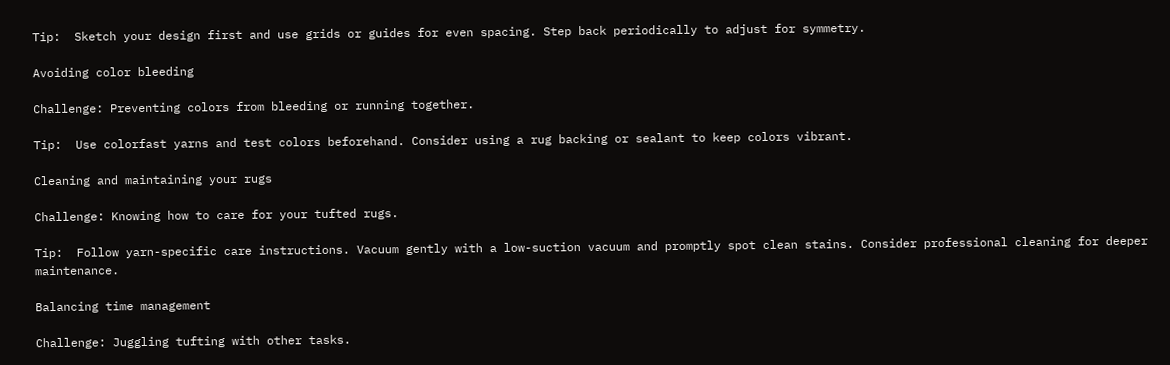Tip:  Sketch your design first and use grids or guides for even spacing. Step back periodically to adjust for symmetry.

Avoiding color bleeding

Challenge: Preventing colors from bleeding or running together.

Tip:  Use colorfast yarns and test colors beforehand. Consider using a rug backing or sealant to keep colors vibrant.

Cleaning and maintaining your rugs

Challenge: Knowing how to care for your tufted rugs.

Tip:  Follow yarn-specific care instructions. Vacuum gently with a low-suction vacuum and promptly spot clean stains. Consider professional cleaning for deeper maintenance.

Balancing time management

Challenge: Juggling tufting with other tasks.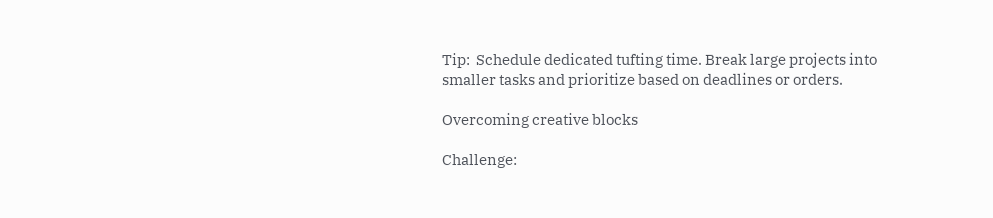Tip:  Schedule dedicated tufting time. Break large projects into smaller tasks and prioritize based on deadlines or orders.

Overcoming creative blocks

Challenge: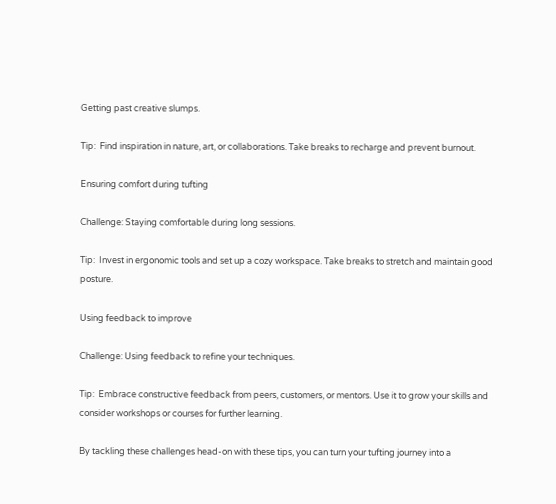Getting past creative slumps.

Tip:  Find inspiration in nature, art, or collaborations. Take breaks to recharge and prevent burnout.

Ensuring comfort during tufting

Challenge: Staying comfortable during long sessions.

Tip:  Invest in ergonomic tools and set up a cozy workspace. Take breaks to stretch and maintain good posture.

Using feedback to improve

Challenge: Using feedback to refine your techniques.

Tip:  Embrace constructive feedback from peers, customers, or mentors. Use it to grow your skills and consider workshops or courses for further learning.

By tackling these challenges head-on with these tips, you can turn your tufting journey into a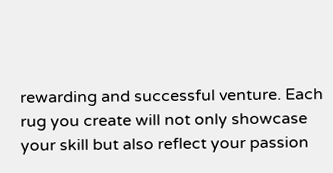rewarding and successful venture. Each rug you create will not only showcase your skill but also reflect your passion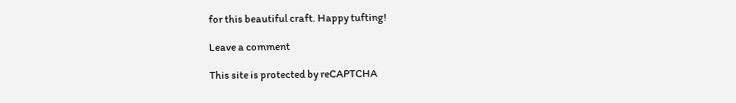for this beautiful craft. Happy tufting!

Leave a comment

This site is protected by reCAPTCHA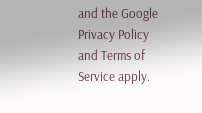and the Google Privacy Policy and Terms of Service apply.